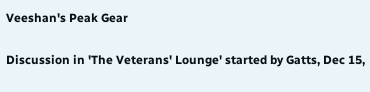Veeshan's Peak Gear

Discussion in 'The Veterans' Lounge' started by Gatts, Dec 15,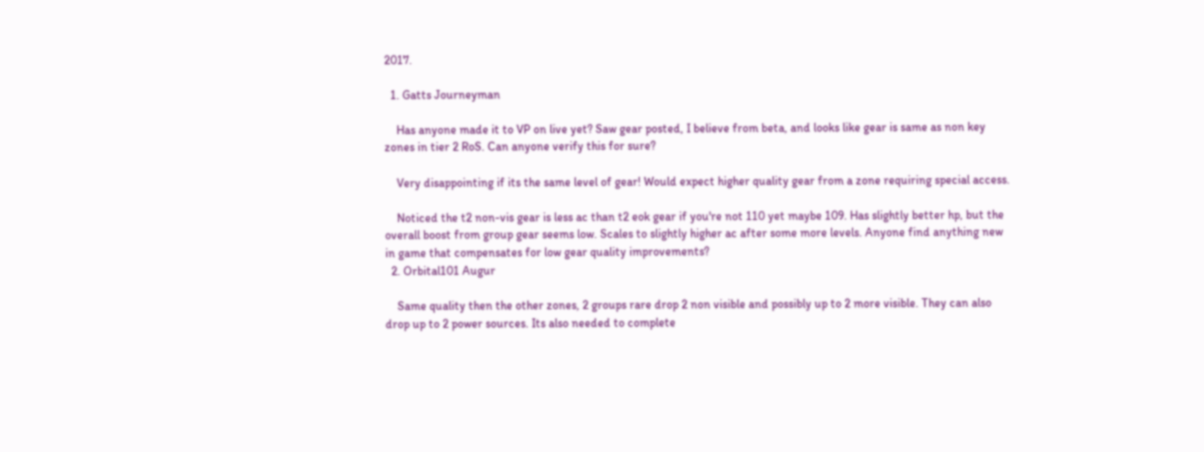2017.

  1. Gatts Journeyman

    Has anyone made it to VP on live yet? Saw gear posted, I believe from beta, and looks like gear is same as non key zones in tier 2 RoS. Can anyone verify this for sure?

    Very disappointing if its the same level of gear! Would expect higher quality gear from a zone requiring special access.

    Noticed the t2 non-vis gear is less ac than t2 eok gear if you're not 110 yet maybe 109. Has slightly better hp, but the overall boost from group gear seems low. Scales to slightly higher ac after some more levels. Anyone find anything new in game that compensates for low gear quality improvements?
  2. Orbital101 Augur

    Same quality then the other zones, 2 groups rare drop 2 non visible and possibly up to 2 more visible. They can also drop up to 2 power sources. Its also needed to complete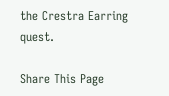the Crestra Earring quest.

Share This Page